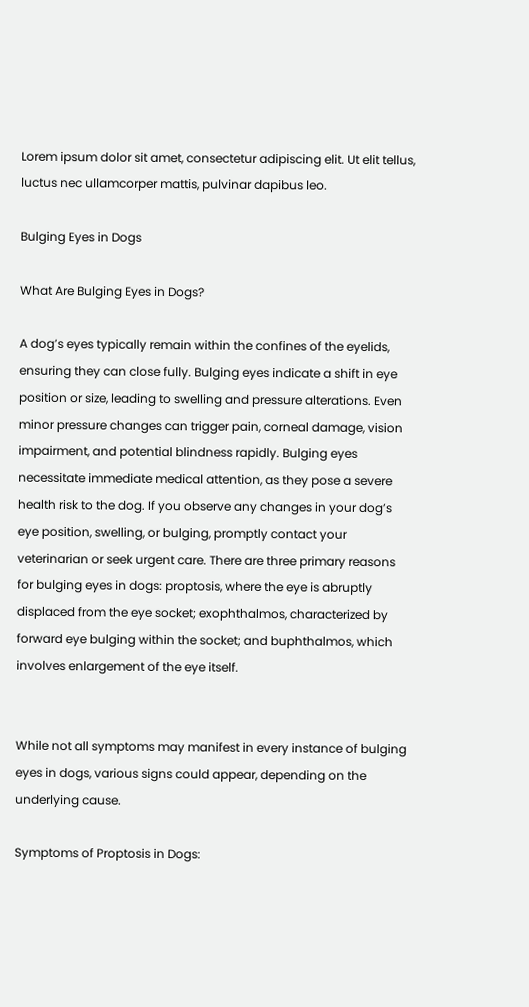Lorem ipsum dolor sit amet, consectetur adipiscing elit. Ut elit tellus, luctus nec ullamcorper mattis, pulvinar dapibus leo.

Bulging Eyes in Dogs

What Are Bulging Eyes in Dogs?

A dog’s eyes typically remain within the confines of the eyelids, ensuring they can close fully. Bulging eyes indicate a shift in eye position or size, leading to swelling and pressure alterations. Even minor pressure changes can trigger pain, corneal damage, vision impairment, and potential blindness rapidly. Bulging eyes necessitate immediate medical attention, as they pose a severe health risk to the dog. If you observe any changes in your dog’s eye position, swelling, or bulging, promptly contact your veterinarian or seek urgent care. There are three primary reasons for bulging eyes in dogs: proptosis, where the eye is abruptly displaced from the eye socket; exophthalmos, characterized by forward eye bulging within the socket; and buphthalmos, which involves enlargement of the eye itself.


While not all symptoms may manifest in every instance of bulging eyes in dogs, various signs could appear, depending on the underlying cause.

Symptoms of Proptosis in Dogs: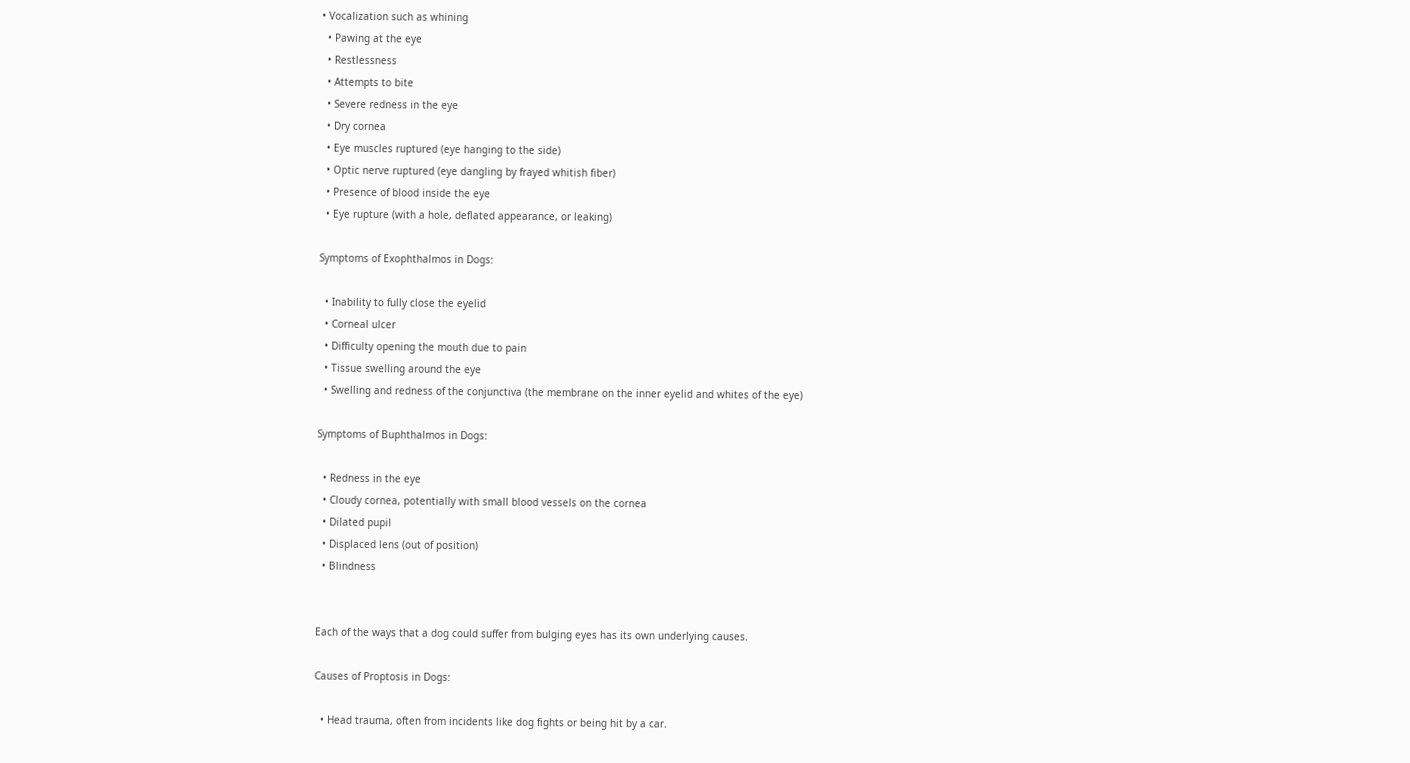• Vocalization such as whining
  • Pawing at the eye
  • Restlessness
  • Attempts to bite
  • Severe redness in the eye
  • Dry cornea
  • Eye muscles ruptured (eye hanging to the side)
  • Optic nerve ruptured (eye dangling by frayed whitish fiber)
  • Presence of blood inside the eye
  • Eye rupture (with a hole, deflated appearance, or leaking)

Symptoms of Exophthalmos in Dogs:

  • Inability to fully close the eyelid
  • Corneal ulcer
  • Difficulty opening the mouth due to pain
  • Tissue swelling around the eye
  • Swelling and redness of the conjunctiva (the membrane on the inner eyelid and whites of the eye)

Symptoms of Buphthalmos in Dogs:

  • Redness in the eye
  • Cloudy cornea, potentially with small blood vessels on the cornea
  • Dilated pupil
  • Displaced lens (out of position)
  • Blindness


Each of the ways that a dog could suffer from bulging eyes has its own underlying causes.

Causes of Proptosis in Dogs:

  • Head trauma, often from incidents like dog fights or being hit by a car.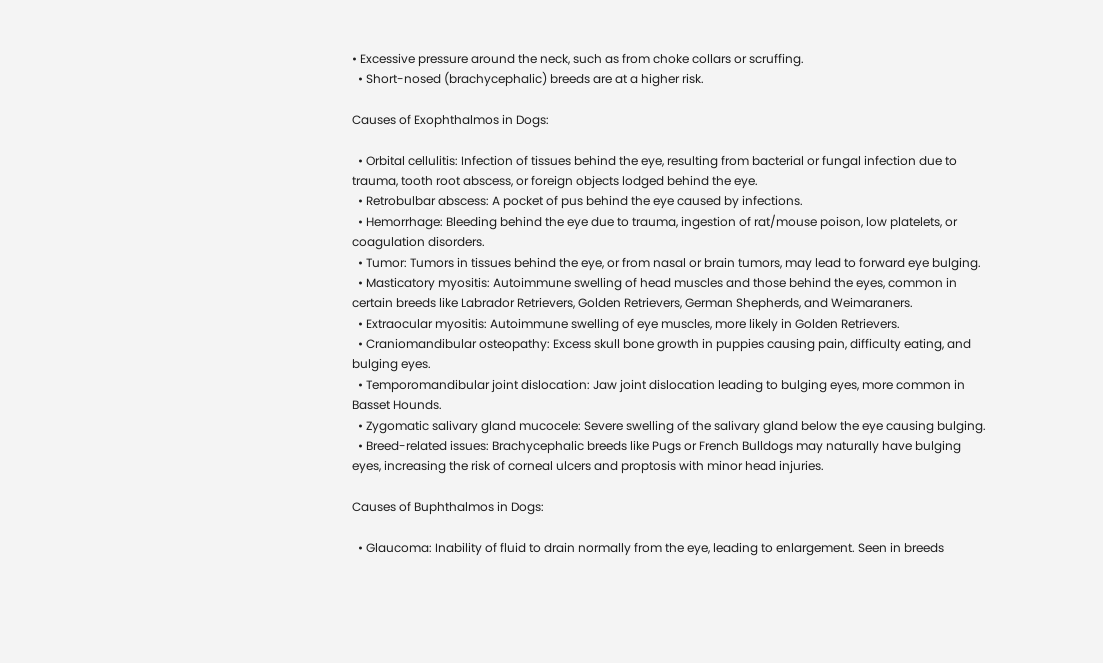• Excessive pressure around the neck, such as from choke collars or scruffing.
  • Short-nosed (brachycephalic) breeds are at a higher risk.

Causes of Exophthalmos in Dogs:

  • Orbital cellulitis: Infection of tissues behind the eye, resulting from bacterial or fungal infection due to trauma, tooth root abscess, or foreign objects lodged behind the eye.
  • Retrobulbar abscess: A pocket of pus behind the eye caused by infections.
  • Hemorrhage: Bleeding behind the eye due to trauma, ingestion of rat/mouse poison, low platelets, or coagulation disorders.
  • Tumor: Tumors in tissues behind the eye, or from nasal or brain tumors, may lead to forward eye bulging.
  • Masticatory myositis: Autoimmune swelling of head muscles and those behind the eyes, common in certain breeds like Labrador Retrievers, Golden Retrievers, German Shepherds, and Weimaraners.
  • Extraocular myositis: Autoimmune swelling of eye muscles, more likely in Golden Retrievers.
  • Craniomandibular osteopathy: Excess skull bone growth in puppies causing pain, difficulty eating, and bulging eyes.
  • Temporomandibular joint dislocation: Jaw joint dislocation leading to bulging eyes, more common in Basset Hounds.
  • Zygomatic salivary gland mucocele: Severe swelling of the salivary gland below the eye causing bulging.
  • Breed-related issues: Brachycephalic breeds like Pugs or French Bulldogs may naturally have bulging eyes, increasing the risk of corneal ulcers and proptosis with minor head injuries.

Causes of Buphthalmos in Dogs:

  • Glaucoma: Inability of fluid to drain normally from the eye, leading to enlargement. Seen in breeds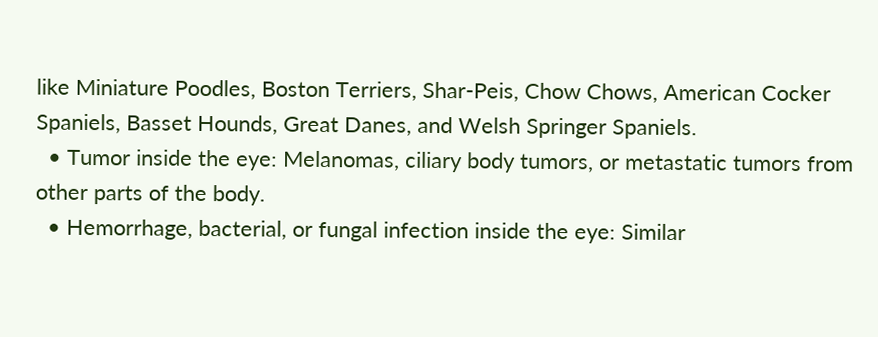like Miniature Poodles, Boston Terriers, Shar-Peis, Chow Chows, American Cocker Spaniels, Basset Hounds, Great Danes, and Welsh Springer Spaniels.
  • Tumor inside the eye: Melanomas, ciliary body tumors, or metastatic tumors from other parts of the body.
  • Hemorrhage, bacterial, or fungal infection inside the eye: Similar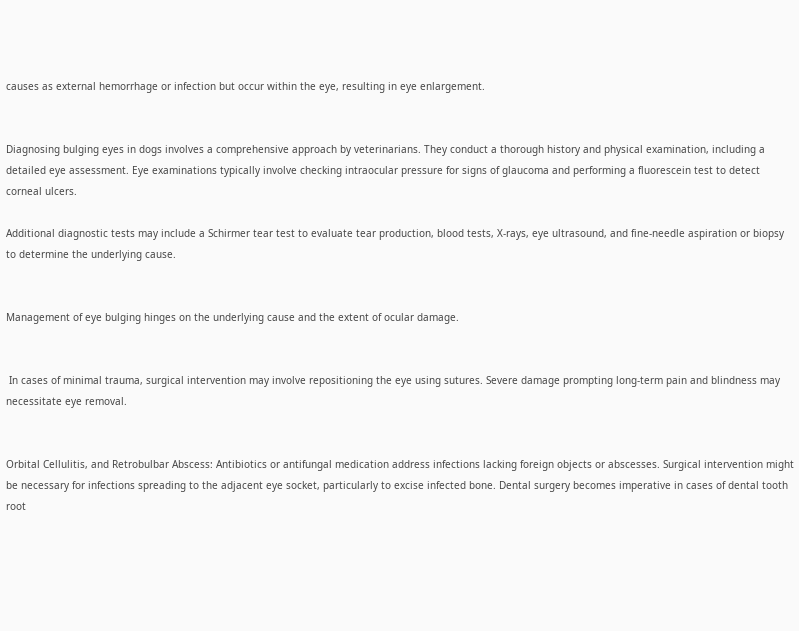causes as external hemorrhage or infection but occur within the eye, resulting in eye enlargement.


Diagnosing bulging eyes in dogs involves a comprehensive approach by veterinarians. They conduct a thorough history and physical examination, including a detailed eye assessment. Eye examinations typically involve checking intraocular pressure for signs of glaucoma and performing a fluorescein test to detect corneal ulcers.

Additional diagnostic tests may include a Schirmer tear test to evaluate tear production, blood tests, X-rays, eye ultrasound, and fine-needle aspiration or biopsy to determine the underlying cause.


Management of eye bulging hinges on the underlying cause and the extent of ocular damage.


 In cases of minimal trauma, surgical intervention may involve repositioning the eye using sutures. Severe damage prompting long-term pain and blindness may necessitate eye removal.


Orbital Cellulitis, and Retrobulbar Abscess: Antibiotics or antifungal medication address infections lacking foreign objects or abscesses. Surgical intervention might be necessary for infections spreading to the adjacent eye socket, particularly to excise infected bone. Dental surgery becomes imperative in cases of dental tooth root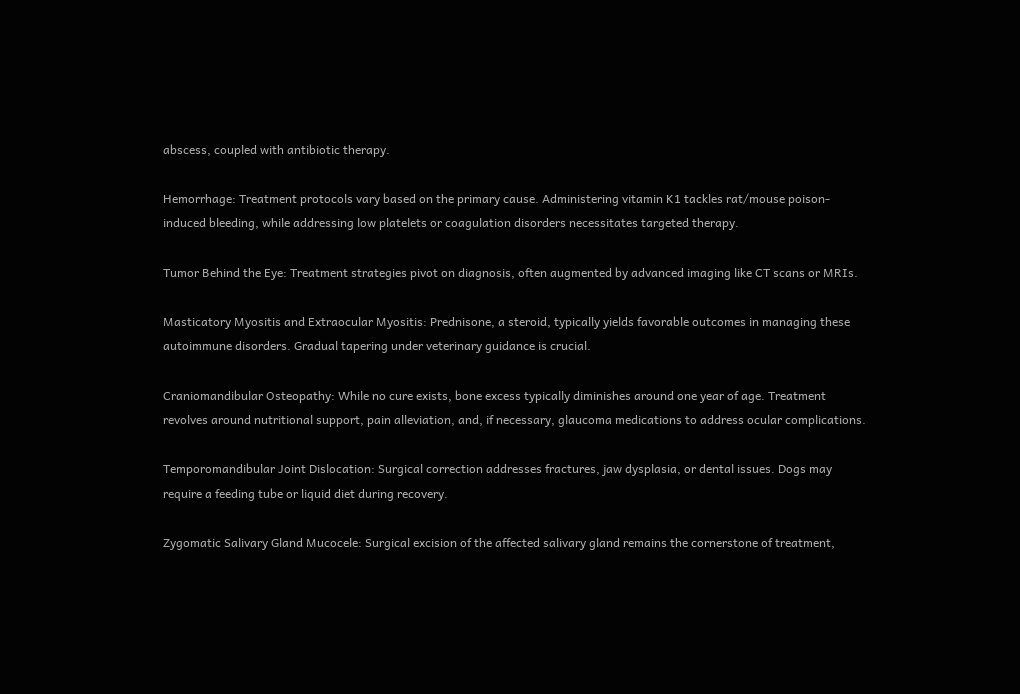abscess, coupled with antibiotic therapy.

Hemorrhage: Treatment protocols vary based on the primary cause. Administering vitamin K1 tackles rat/mouse poison-induced bleeding, while addressing low platelets or coagulation disorders necessitates targeted therapy.

Tumor Behind the Eye: Treatment strategies pivot on diagnosis, often augmented by advanced imaging like CT scans or MRIs.

Masticatory Myositis and Extraocular Myositis: Prednisone, a steroid, typically yields favorable outcomes in managing these autoimmune disorders. Gradual tapering under veterinary guidance is crucial.

Craniomandibular Osteopathy: While no cure exists, bone excess typically diminishes around one year of age. Treatment revolves around nutritional support, pain alleviation, and, if necessary, glaucoma medications to address ocular complications.

Temporomandibular Joint Dislocation: Surgical correction addresses fractures, jaw dysplasia, or dental issues. Dogs may require a feeding tube or liquid diet during recovery.

Zygomatic Salivary Gland Mucocele: Surgical excision of the affected salivary gland remains the cornerstone of treatment,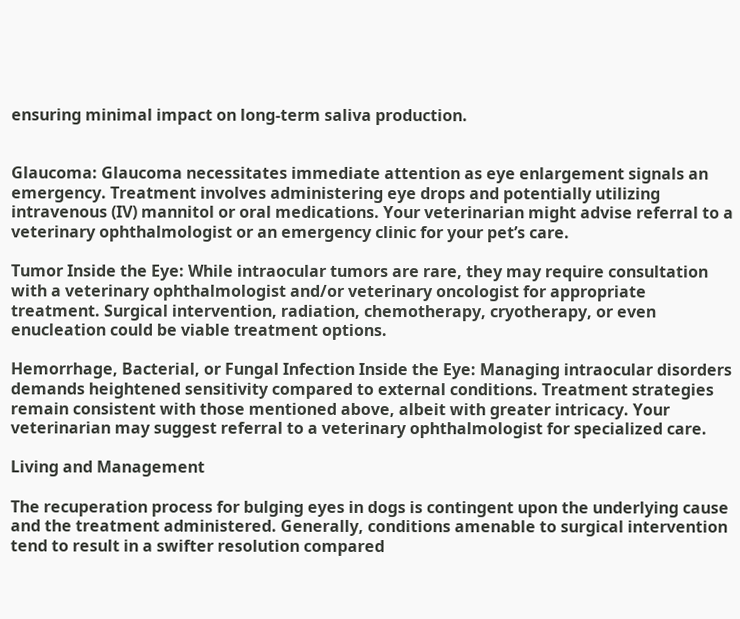ensuring minimal impact on long-term saliva production.


Glaucoma: Glaucoma necessitates immediate attention as eye enlargement signals an emergency. Treatment involves administering eye drops and potentially utilizing intravenous (IV) mannitol or oral medications. Your veterinarian might advise referral to a veterinary ophthalmologist or an emergency clinic for your pet’s care.

Tumor Inside the Eye: While intraocular tumors are rare, they may require consultation with a veterinary ophthalmologist and/or veterinary oncologist for appropriate treatment. Surgical intervention, radiation, chemotherapy, cryotherapy, or even enucleation could be viable treatment options.

Hemorrhage, Bacterial, or Fungal Infection Inside the Eye: Managing intraocular disorders demands heightened sensitivity compared to external conditions. Treatment strategies remain consistent with those mentioned above, albeit with greater intricacy. Your veterinarian may suggest referral to a veterinary ophthalmologist for specialized care.

Living and Management

The recuperation process for bulging eyes in dogs is contingent upon the underlying cause and the treatment administered. Generally, conditions amenable to surgical intervention tend to result in a swifter resolution compared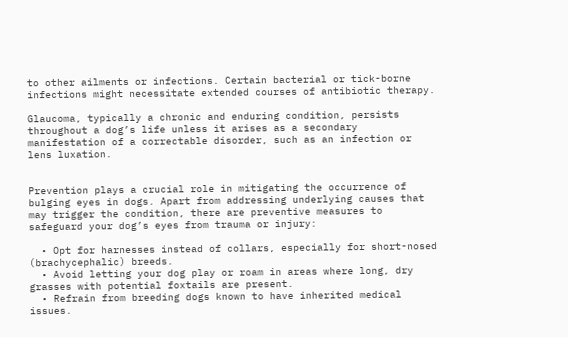to other ailments or infections. Certain bacterial or tick-borne infections might necessitate extended courses of antibiotic therapy.

Glaucoma, typically a chronic and enduring condition, persists throughout a dog’s life unless it arises as a secondary manifestation of a correctable disorder, such as an infection or lens luxation.


Prevention plays a crucial role in mitigating the occurrence of bulging eyes in dogs. Apart from addressing underlying causes that may trigger the condition, there are preventive measures to safeguard your dog’s eyes from trauma or injury:

  • Opt for harnesses instead of collars, especially for short-nosed (brachycephalic) breeds.
  • Avoid letting your dog play or roam in areas where long, dry grasses with potential foxtails are present.
  • Refrain from breeding dogs known to have inherited medical issues.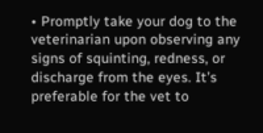• Promptly take your dog to the veterinarian upon observing any signs of squinting, redness, or discharge from the eyes. It’s preferable for the vet to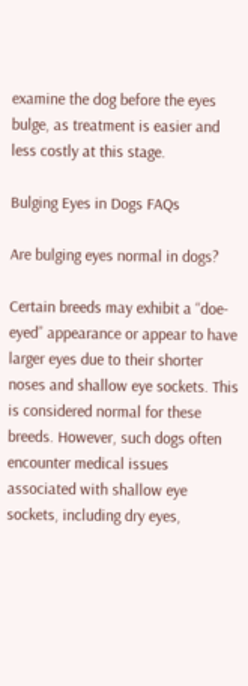examine the dog before the eyes bulge, as treatment is easier and less costly at this stage.

Bulging Eyes in Dogs FAQs

Are bulging eyes normal in dogs?

Certain breeds may exhibit a “doe-eyed” appearance or appear to have larger eyes due to their shorter noses and shallow eye sockets. This is considered normal for these breeds. However, such dogs often encounter medical issues associated with shallow eye sockets, including dry eyes,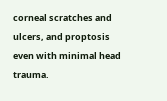corneal scratches and ulcers, and proptosis even with minimal head trauma.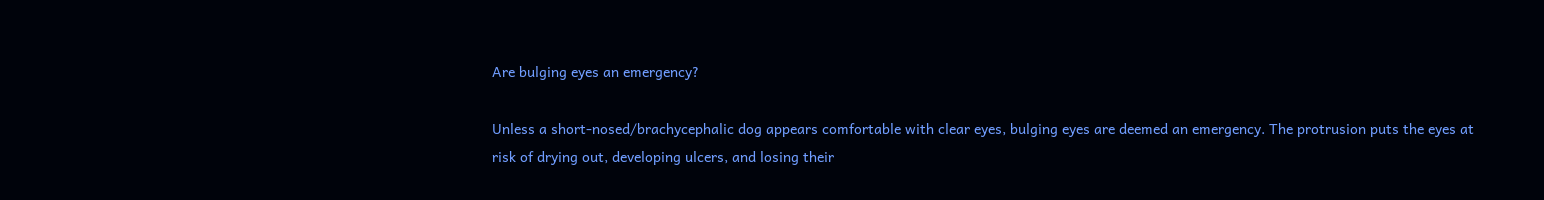Are bulging eyes an emergency?

Unless a short-nosed/brachycephalic dog appears comfortable with clear eyes, bulging eyes are deemed an emergency. The protrusion puts the eyes at risk of drying out, developing ulcers, and losing their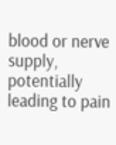blood or nerve supply, potentially leading to pain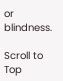or blindness.

Scroll to Top